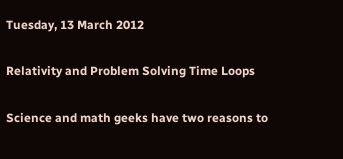Tuesday, 13 March 2012

Relativity and Problem Solving Time Loops

Science and math geeks have two reasons to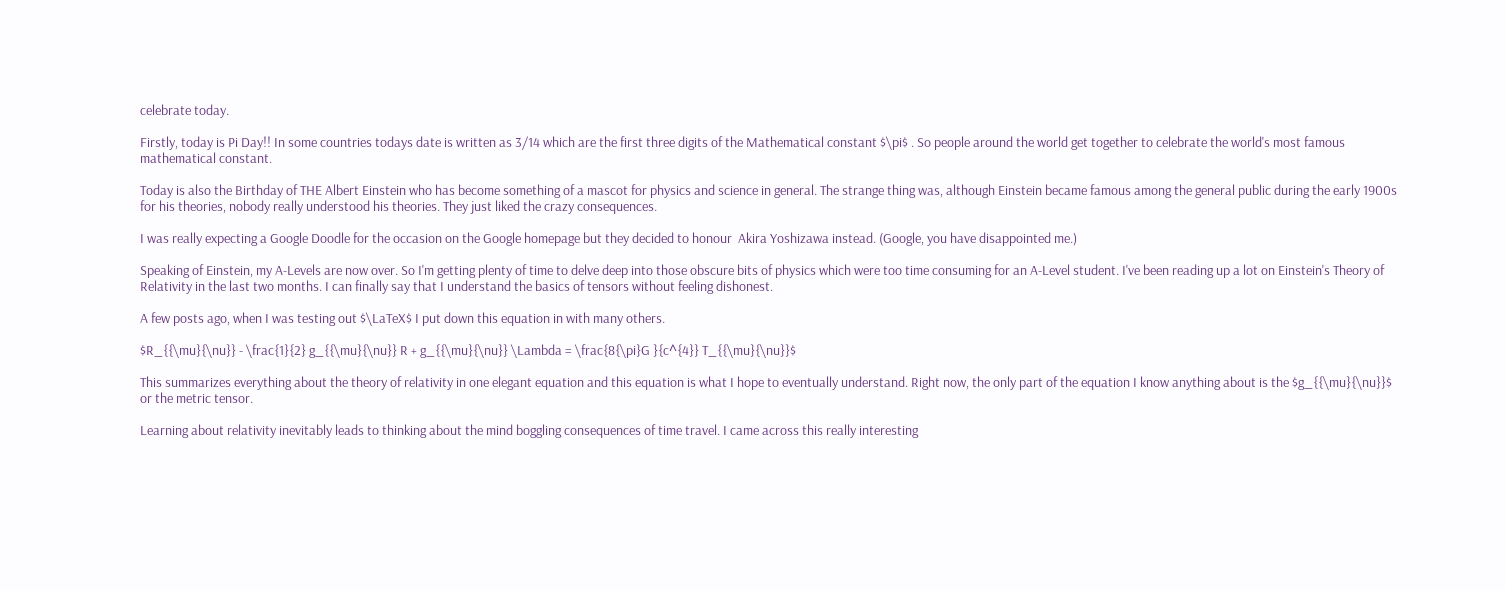celebrate today.

Firstly, today is Pi Day!! In some countries todays date is written as 3/14 which are the first three digits of the Mathematical constant $\pi$ . So people around the world get together to celebrate the world's most famous mathematical constant.

Today is also the Birthday of THE Albert Einstein who has become something of a mascot for physics and science in general. The strange thing was, although Einstein became famous among the general public during the early 1900s for his theories, nobody really understood his theories. They just liked the crazy consequences.

I was really expecting a Google Doodle for the occasion on the Google homepage but they decided to honour  Akira Yoshizawa instead. (Google, you have disappointed me.)

Speaking of Einstein, my A-Levels are now over. So I'm getting plenty of time to delve deep into those obscure bits of physics which were too time consuming for an A-Level student. I've been reading up a lot on Einstein's Theory of Relativity in the last two months. I can finally say that I understand the basics of tensors without feeling dishonest.

A few posts ago, when I was testing out $\LaTeX$ I put down this equation in with many others.

$R_{{\mu}{\nu}} - \frac{1}{2} g_{{\mu}{\nu}} R + g_{{\mu}{\nu}} \Lambda = \frac{8{\pi}G }{c^{4}} T_{{\mu}{\nu}}$

This summarizes everything about the theory of relativity in one elegant equation and this equation is what I hope to eventually understand. Right now, the only part of the equation I know anything about is the $g_{{\mu}{\nu}}$ or the metric tensor.

Learning about relativity inevitably leads to thinking about the mind boggling consequences of time travel. I came across this really interesting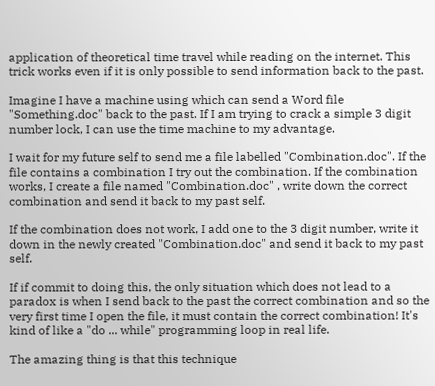application of theoretical time travel while reading on the internet. This trick works even if it is only possible to send information back to the past.

Imagine I have a machine using which can send a Word file "Something.doc" back to the past. If I am trying to crack a simple 3 digit number lock, I can use the time machine to my advantage.

I wait for my future self to send me a file labelled "Combination.doc". If the file contains a combination I try out the combination. If the combination works, I create a file named "Combination.doc" , write down the correct combination and send it back to my past self.

If the combination does not work, I add one to the 3 digit number, write it down in the newly created "Combination.doc" and send it back to my past self.

If if commit to doing this, the only situation which does not lead to a paradox is when I send back to the past the correct combination and so the very first time I open the file, it must contain the correct combination! It's kind of like a "do ... while" programming loop in real life.

The amazing thing is that this technique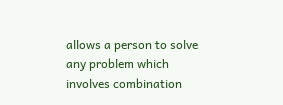allows a person to solve any problem which involves combination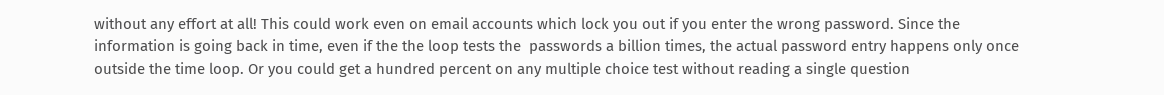without any effort at all! This could work even on email accounts which lock you out if you enter the wrong password. Since the information is going back in time, even if the the loop tests the  passwords a billion times, the actual password entry happens only once outside the time loop. Or you could get a hundred percent on any multiple choice test without reading a single question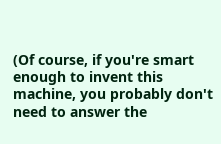(Of course, if you're smart enough to invent this machine, you probably don't need to answer the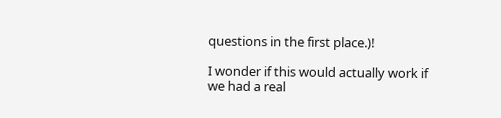questions in the first place.)!

I wonder if this would actually work if we had a real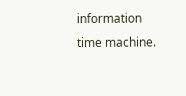information time machine.